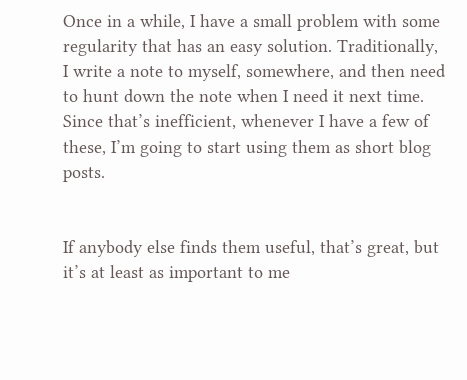Once in a while, I have a small problem with some regularity that has an easy solution. Traditionally, I write a note to myself, somewhere, and then need to hunt down the note when I need it next time. Since that’s inefficient, whenever I have a few of these, I’m going to start using them as short blog posts.


If anybody else finds them useful, that’s great, but it’s at least as important to me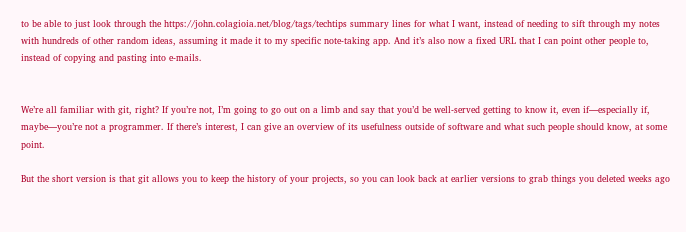to be able to just look through the https://john.colagioia.net/blog/tags/techtips summary lines for what I want, instead of needing to sift through my notes with hundreds of other random ideas, assuming it made it to my specific note-taking app. And it’s also now a fixed URL that I can point other people to, instead of copying and pasting into e-mails.


We’re all familiar with git, right? If you’re not, I’m going to go out on a limb and say that you’d be well-served getting to know it, even if—especially if, maybe—you’re not a programmer. If there’s interest, I can give an overview of its usefulness outside of software and what such people should know, at some point.

But the short version is that git allows you to keep the history of your projects, so you can look back at earlier versions to grab things you deleted weeks ago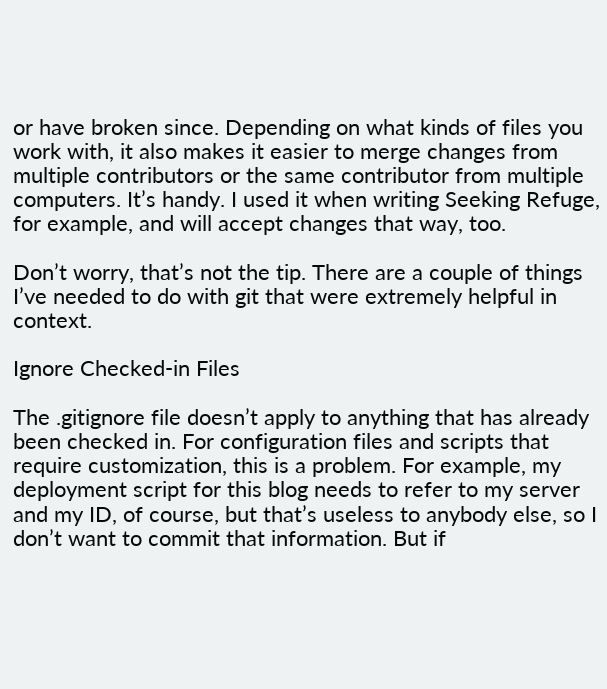or have broken since. Depending on what kinds of files you work with, it also makes it easier to merge changes from multiple contributors or the same contributor from multiple computers. It’s handy. I used it when writing Seeking Refuge, for example, and will accept changes that way, too.

Don’t worry, that’s not the tip. There are a couple of things I’ve needed to do with git that were extremely helpful in context.

Ignore Checked-in Files

The .gitignore file doesn’t apply to anything that has already been checked in. For configuration files and scripts that require customization, this is a problem. For example, my deployment script for this blog needs to refer to my server and my ID, of course, but that’s useless to anybody else, so I don’t want to commit that information. But if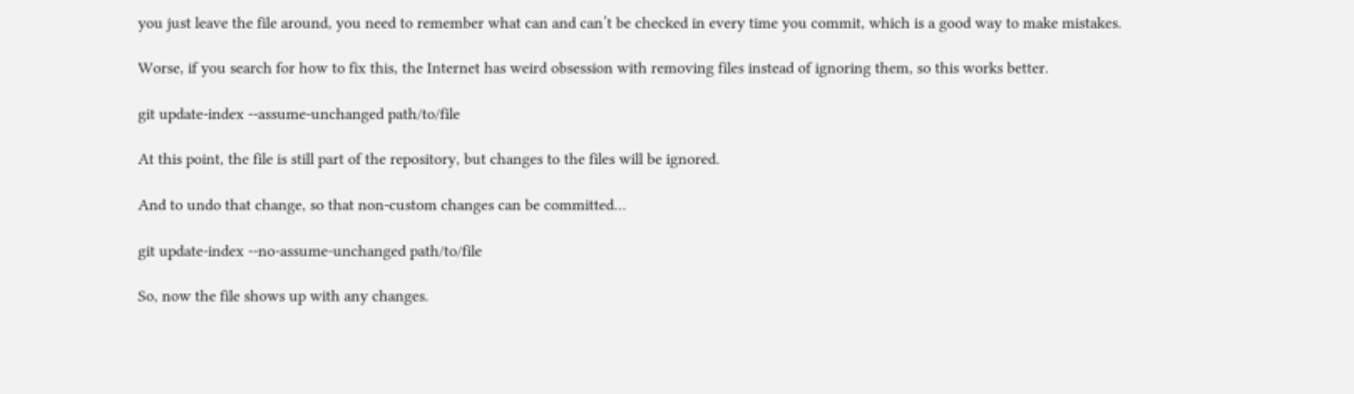you just leave the file around, you need to remember what can and can’t be checked in every time you commit, which is a good way to make mistakes.

Worse, if you search for how to fix this, the Internet has weird obsession with removing files instead of ignoring them, so this works better.

git update-index --assume-unchanged path/to/file

At this point, the file is still part of the repository, but changes to the files will be ignored.

And to undo that change, so that non-custom changes can be committed…

git update-index --no-assume-unchanged path/to/file

So, now the file shows up with any changes.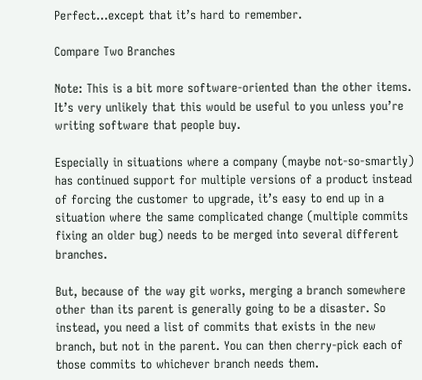Perfect…except that it’s hard to remember.

Compare Two Branches

Note: This is a bit more software-oriented than the other items. It’s very unlikely that this would be useful to you unless you’re writing software that people buy.

Especially in situations where a company (maybe not-so-smartly) has continued support for multiple versions of a product instead of forcing the customer to upgrade, it’s easy to end up in a situation where the same complicated change (multiple commits fixing an older bug) needs to be merged into several different branches.

But, because of the way git works, merging a branch somewhere other than its parent is generally going to be a disaster. So instead, you need a list of commits that exists in the new branch, but not in the parent. You can then cherry-pick each of those commits to whichever branch needs them.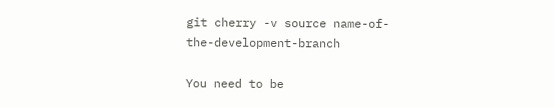git cherry -v source name-of-the-development-branch

You need to be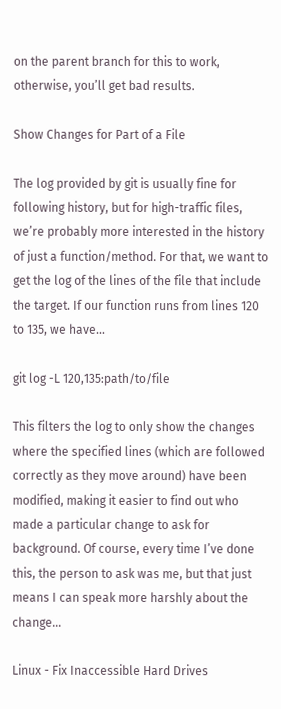on the parent branch for this to work, otherwise, you’ll get bad results.

Show Changes for Part of a File

The log provided by git is usually fine for following history, but for high-traffic files, we’re probably more interested in the history of just a function/method. For that, we want to get the log of the lines of the file that include the target. If our function runs from lines 120 to 135, we have…

git log -L 120,135:path/to/file

This filters the log to only show the changes where the specified lines (which are followed correctly as they move around) have been modified, making it easier to find out who made a particular change to ask for background. Of course, every time I’ve done this, the person to ask was me, but that just means I can speak more harshly about the change…

Linux - Fix Inaccessible Hard Drives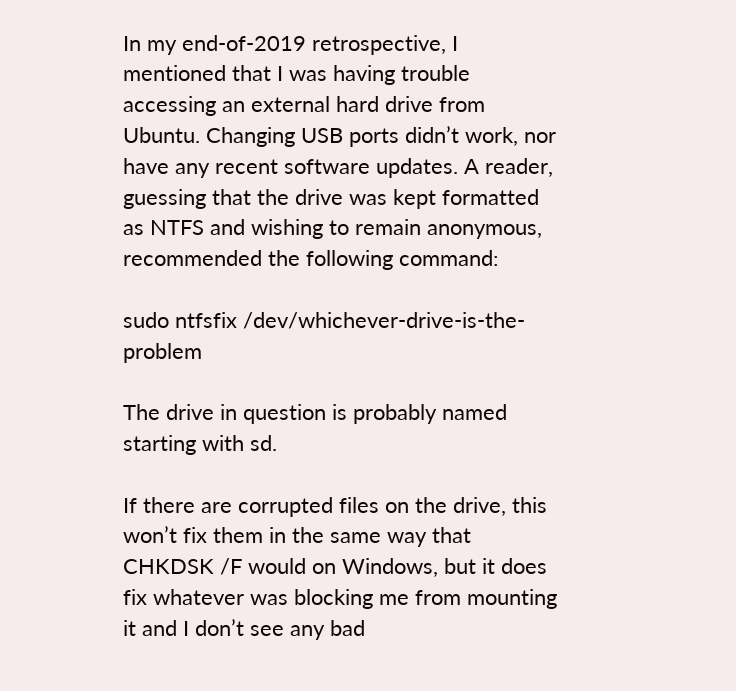In my end-of-2019 retrospective, I mentioned that I was having trouble accessing an external hard drive from Ubuntu. Changing USB ports didn’t work, nor have any recent software updates. A reader, guessing that the drive was kept formatted as NTFS and wishing to remain anonymous, recommended the following command:

sudo ntfsfix /dev/whichever-drive-is-the-problem

The drive in question is probably named starting with sd.

If there are corrupted files on the drive, this won’t fix them in the same way that CHKDSK /F would on Windows, but it does fix whatever was blocking me from mounting it and I don’t see any bad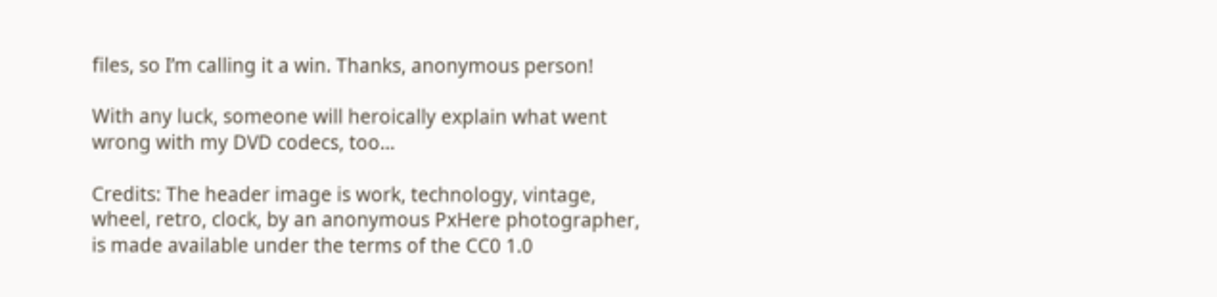files, so I’m calling it a win. Thanks, anonymous person!

With any luck, someone will heroically explain what went wrong with my DVD codecs, too…

Credits: The header image is work, technology, vintage, wheel, retro, clock, by an anonymous PxHere photographer, is made available under the terms of the CC0 1.0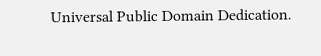Universal Public Domain Dedication.